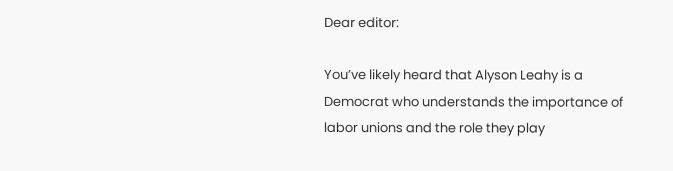Dear editor:

You’ve likely heard that Alyson Leahy is a Democrat who understands the importance of labor unions and the role they play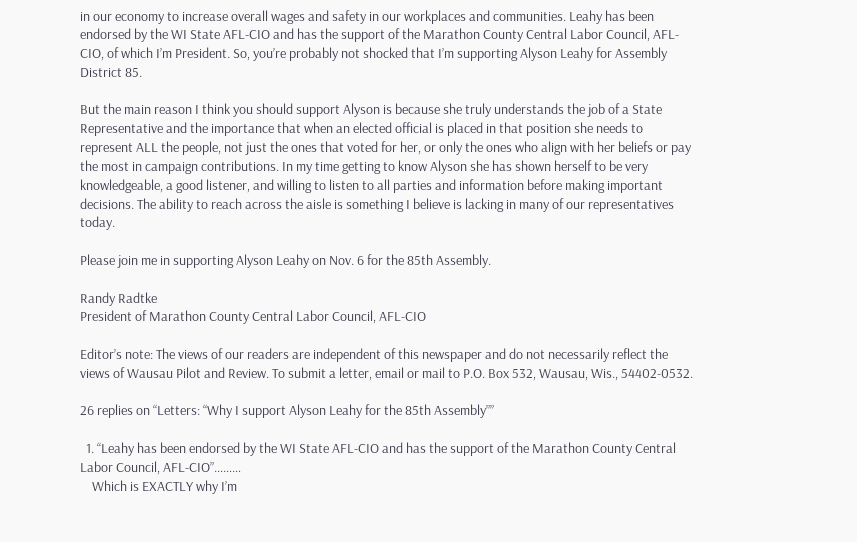in our economy to increase overall wages and safety in our workplaces and communities. Leahy has been endorsed by the WI State AFL-CIO and has the support of the Marathon County Central Labor Council, AFL-CIO, of which I’m President. So, you’re probably not shocked that I’m supporting Alyson Leahy for Assembly District 85.

But the main reason I think you should support Alyson is because she truly understands the job of a State Representative and the importance that when an elected official is placed in that position she needs to represent ALL the people, not just the ones that voted for her, or only the ones who align with her beliefs or pay the most in campaign contributions. In my time getting to know Alyson she has shown herself to be very knowledgeable, a good listener, and willing to listen to all parties and information before making important decisions. The ability to reach across the aisle is something I believe is lacking in many of our representatives today.

Please join me in supporting Alyson Leahy on Nov. 6 for the 85th Assembly.

Randy Radtke
President of Marathon County Central Labor Council, AFL-CIO

Editor’s note: The views of our readers are independent of this newspaper and do not necessarily reflect the views of Wausau Pilot and Review. To submit a letter, email or mail to P.O. Box 532, Wausau, Wis., 54402-0532.

26 replies on “Letters: “Why I support Alyson Leahy for the 85th Assembly””

  1. “Leahy has been endorsed by the WI State AFL-CIO and has the support of the Marathon County Central Labor Council, AFL-CIO”………
    Which is EXACTLY why I’m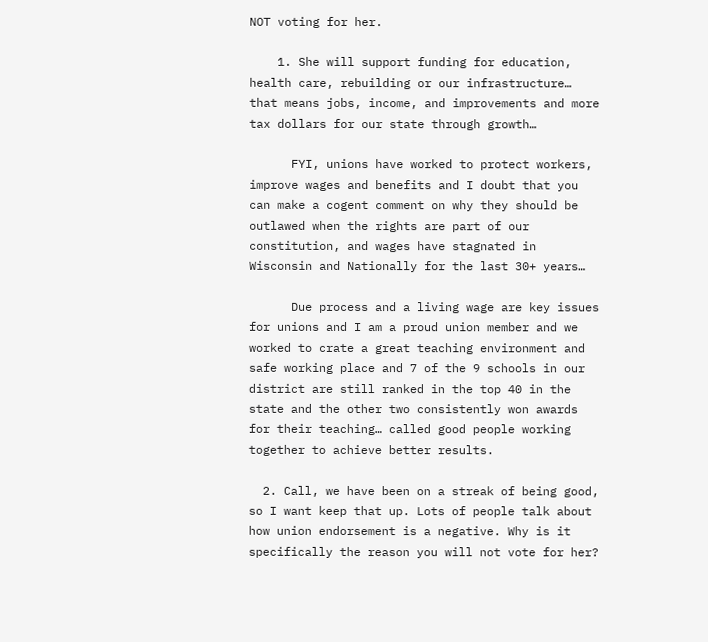NOT voting for her.

    1. She will support funding for education, health care, rebuilding or our infrastructure… that means jobs, income, and improvements and more tax dollars for our state through growth…

      FYI, unions have worked to protect workers, improve wages and benefits and I doubt that you can make a cogent comment on why they should be outlawed when the rights are part of our constitution, and wages have stagnated in Wisconsin and Nationally for the last 30+ years…

      Due process and a living wage are key issues for unions and I am a proud union member and we worked to crate a great teaching environment and safe working place and 7 of the 9 schools in our district are still ranked in the top 40 in the state and the other two consistently won awards for their teaching… called good people working together to achieve better results.

  2. Call, we have been on a streak of being good, so I want keep that up. Lots of people talk about how union endorsement is a negative. Why is it specifically the reason you will not vote for her?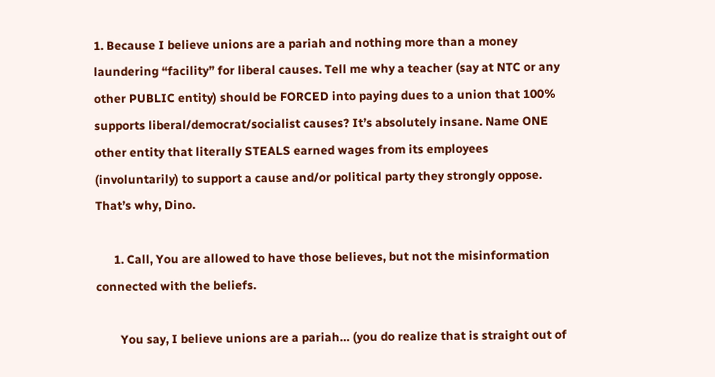1. Because I believe unions are a pariah and nothing more than a money laundering “facility” for liberal causes. Tell me why a teacher (say at NTC or any other PUBLIC entity) should be FORCED into paying dues to a union that 100% supports liberal/democrat/socialist causes? It’s absolutely insane. Name ONE other entity that literally STEALS earned wages from its employees (involuntarily) to support a cause and/or political party they strongly oppose. That’s why, Dino.

      1. Call, You are allowed to have those believes, but not the misinformation connected with the beliefs.

        You say, I believe unions are a pariah… (you do realize that is straight out of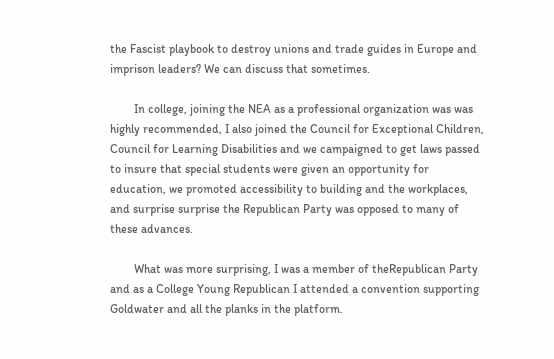the Fascist playbook to destroy unions and trade guides in Europe and imprison leaders? We can discuss that sometimes.

        In college, joining the NEA as a professional organization was was highly recommended, I also joined the Council for Exceptional Children, Council for Learning Disabilities and we campaigned to get laws passed to insure that special students were given an opportunity for education, we promoted accessibility to building and the workplaces, and surprise surprise the Republican Party was opposed to many of these advances.

        What was more surprising, I was a member of theRepublican Party and as a College Young Republican I attended a convention supporting Goldwater and all the planks in the platform.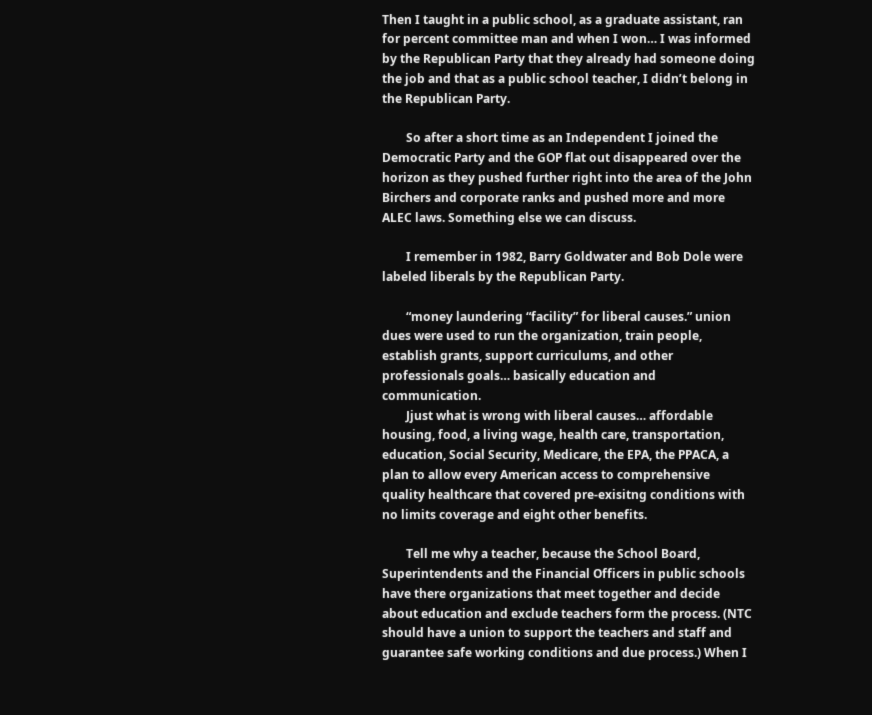Then I taught in a public school, as a graduate assistant, ran for percent committee man and when I won… I was informed by the Republican Party that they already had someone doing the job and that as a public school teacher, I didn’t belong in the Republican Party.

        So after a short time as an Independent I joined the Democratic Party and the GOP flat out disappeared over the horizon as they pushed further right into the area of the John Birchers and corporate ranks and pushed more and more ALEC laws. Something else we can discuss.

        I remember in 1982, Barry Goldwater and Bob Dole were labeled liberals by the Republican Party.

        “money laundering “facility” for liberal causes.” union dues were used to run the organization, train people, establish grants, support curriculums, and other professionals goals… basically education and communication.
        Jjust what is wrong with liberal causes… affordable housing, food, a living wage, health care, transportation, education, Social Security, Medicare, the EPA, the PPACA, a plan to allow every American access to comprehensive quality healthcare that covered pre-exisitng conditions with no limits coverage and eight other benefits.

        Tell me why a teacher, because the School Board, Superintendents and the Financial Officers in public schools have there organizations that meet together and decide about education and exclude teachers form the process. (NTC should have a union to support the teachers and staff and guarantee safe working conditions and due process.) When I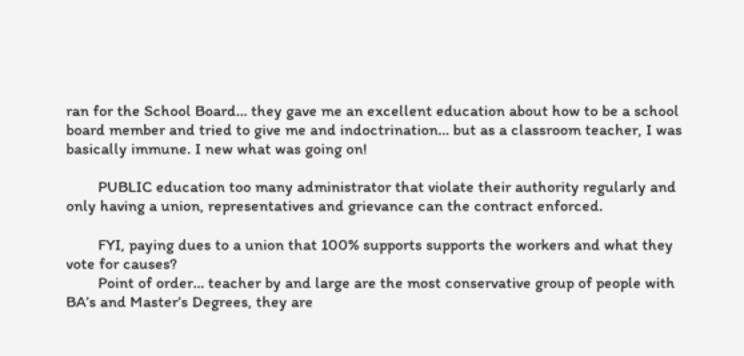ran for the School Board… they gave me an excellent education about how to be a school board member and tried to give me and indoctrination… but as a classroom teacher, I was basically immune. I new what was going on!

        PUBLIC education too many administrator that violate their authority regularly and only having a union, representatives and grievance can the contract enforced.

        FYI, paying dues to a union that 100% supports supports the workers and what they vote for causes?
        Point of order… teacher by and large are the most conservative group of people with BA’s and Master’s Degrees, they are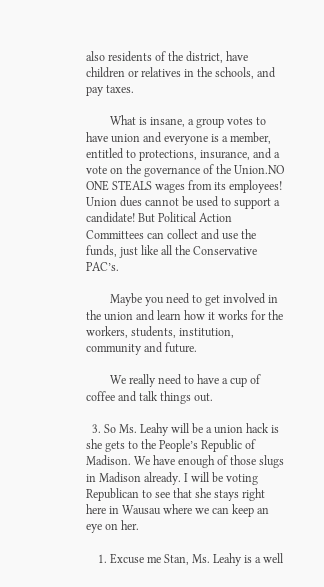also residents of the district, have children or relatives in the schools, and pay taxes.

        What is insane, a group votes to have union and everyone is a member, entitled to protections, insurance, and a vote on the governance of the Union.NO ONE STEALS wages from its employees! Union dues cannot be used to support a candidate! But Political Action Committees can collect and use the funds, just like all the Conservative PAC’s.

        Maybe you need to get involved in the union and learn how it works for the workers, students, institution, community and future.

        We really need to have a cup of coffee and talk things out.

  3. So Ms. Leahy will be a union hack is she gets to the People’s Republic of Madison. We have enough of those slugs in Madison already. I will be voting Republican to see that she stays right here in Wausau where we can keep an eye on her.

    1. Excuse me Stan, Ms. Leahy is a well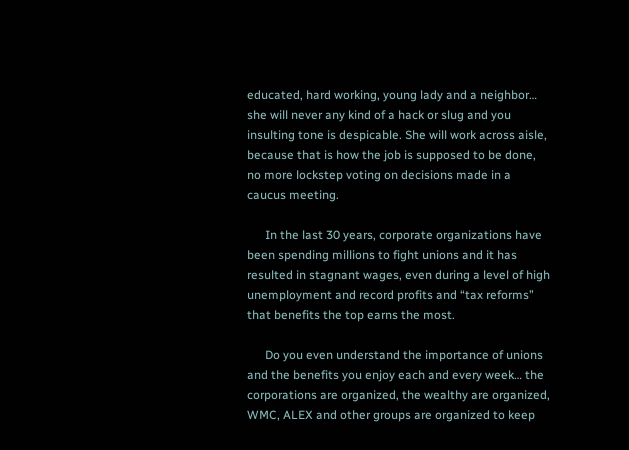educated, hard working, young lady and a neighbor… she will never any kind of a hack or slug and you insulting tone is despicable. She will work across aisle, because that is how the job is supposed to be done, no more lockstep voting on decisions made in a caucus meeting.

      In the last 30 years, corporate organizations have been spending millions to fight unions and it has resulted in stagnant wages, even during a level of high unemployment and record profits and “tax reforms” that benefits the top earns the most.

      Do you even understand the importance of unions and the benefits you enjoy each and every week… the corporations are organized, the wealthy are organized, WMC, ALEX and other groups are organized to keep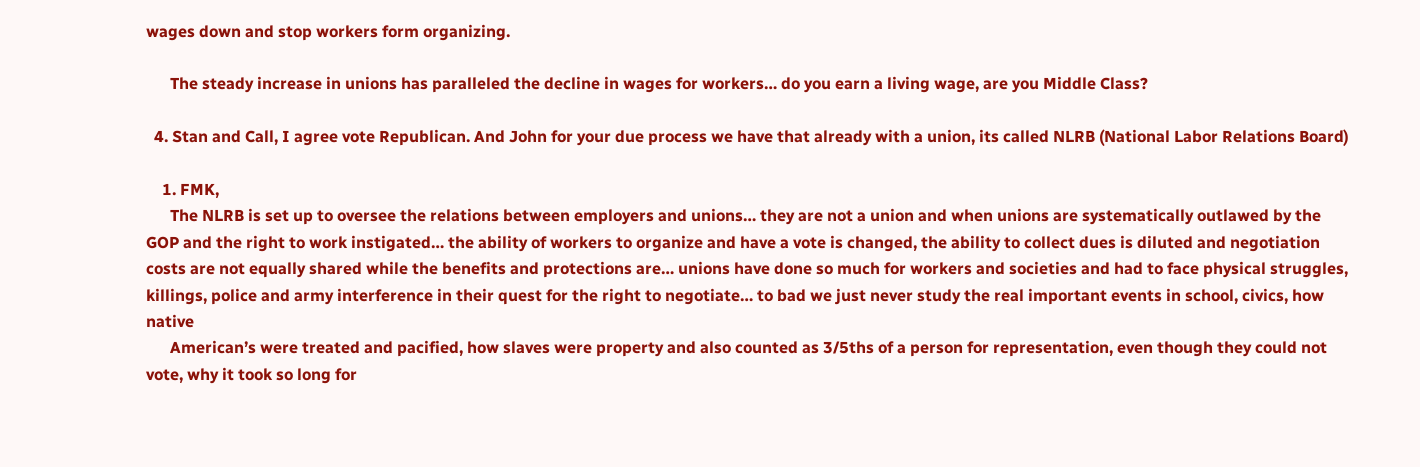wages down and stop workers form organizing.

      The steady increase in unions has paralleled the decline in wages for workers… do you earn a living wage, are you Middle Class?

  4. Stan and Call, I agree vote Republican. And John for your due process we have that already with a union, its called NLRB (National Labor Relations Board)

    1. FMK,
      The NLRB is set up to oversee the relations between employers and unions… they are not a union and when unions are systematically outlawed by the GOP and the right to work instigated… the ability of workers to organize and have a vote is changed, the ability to collect dues is diluted and negotiation costs are not equally shared while the benefits and protections are… unions have done so much for workers and societies and had to face physical struggles, killings, police and army interference in their quest for the right to negotiate… to bad we just never study the real important events in school, civics, how native
      American’s were treated and pacified, how slaves were property and also counted as 3/5ths of a person for representation, even though they could not vote, why it took so long for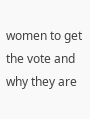women to get the vote and why they are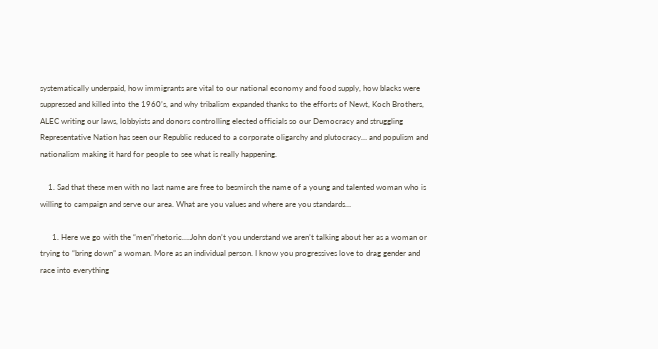systematically underpaid, how immigrants are vital to our national economy and food supply, how blacks were suppressed and killed into the 1960’s, and why tribalism expanded thanks to the efforts of Newt, Koch Brothers, ALEC writing our laws, lobbyists and donors controlling elected officials so our Democracy and struggling Representative Nation has seen our Republic reduced to a corporate oligarchy and plutocracy… and populism and nationalism making it hard for people to see what is really happening.

    1. Sad that these men with no last name are free to besmirch the name of a young and talented woman who is willing to campaign and serve our area. What are you values and where are you standards…

      1. Here we go with the “men”rhetoric….John don’t you understand we aren’t talking about her as a woman or trying to “bring down” a woman. More as an individual person. I know you progressives love to drag gender and race into everything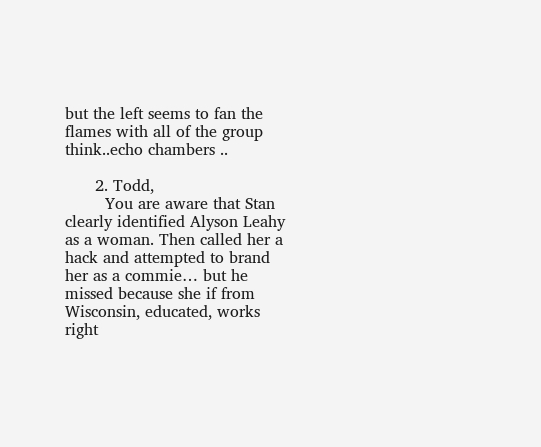but the left seems to fan the flames with all of the group think..echo chambers ..

      2. Todd,
        You are aware that Stan clearly identified Alyson Leahy as a woman. Then called her a hack and attempted to brand her as a commie… but he missed because she if from Wisconsin, educated, works right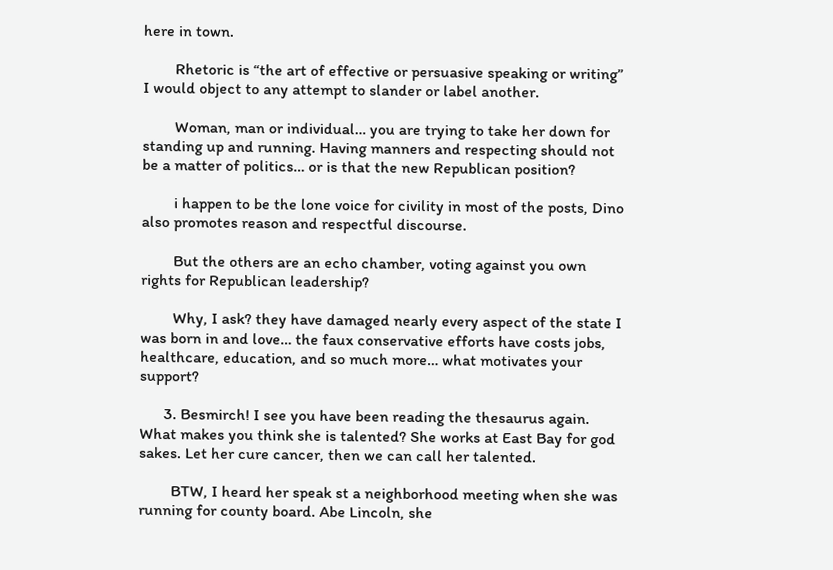here in town.

        Rhetoric is “the art of effective or persuasive speaking or writing” I would object to any attempt to slander or label another.

        Woman, man or individual… you are trying to take her down for standing up and running. Having manners and respecting should not be a matter of politics… or is that the new Republican position?

        i happen to be the lone voice for civility in most of the posts, Dino also promotes reason and respectful discourse.

        But the others are an echo chamber, voting against you own rights for Republican leadership?

        Why, I ask? they have damaged nearly every aspect of the state I was born in and love… the faux conservative efforts have costs jobs, healthcare, education, and so much more… what motivates your support?

      3. Besmirch! I see you have been reading the thesaurus again. What makes you think she is talented? She works at East Bay for god sakes. Let her cure cancer, then we can call her talented.

        BTW, I heard her speak st a neighborhood meeting when she was running for county board. Abe Lincoln, she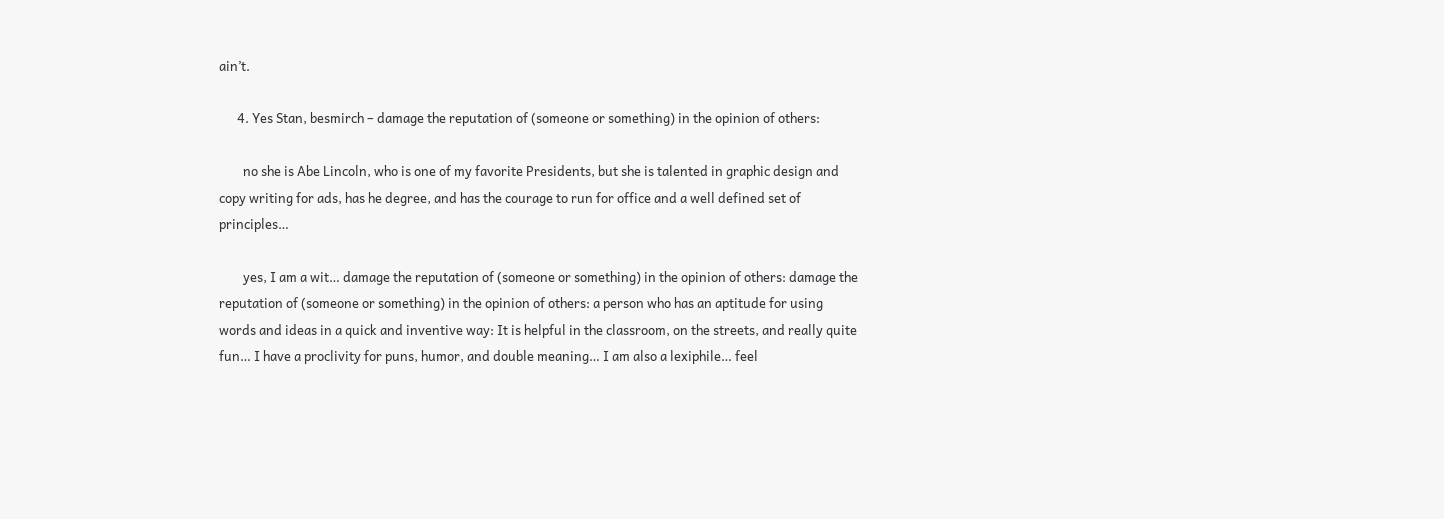ain’t.

      4. Yes Stan, besmirch – damage the reputation of (someone or something) in the opinion of others:

        no she is Abe Lincoln, who is one of my favorite Presidents, but she is talented in graphic design and copy writing for ads, has he degree, and has the courage to run for office and a well defined set of principles…

        yes, I am a wit… damage the reputation of (someone or something) in the opinion of others: damage the reputation of (someone or something) in the opinion of others: a person who has an aptitude for using words and ideas in a quick and inventive way: It is helpful in the classroom, on the streets, and really quite fun… I have a proclivity for puns, humor, and double meaning… I am also a lexiphile… feel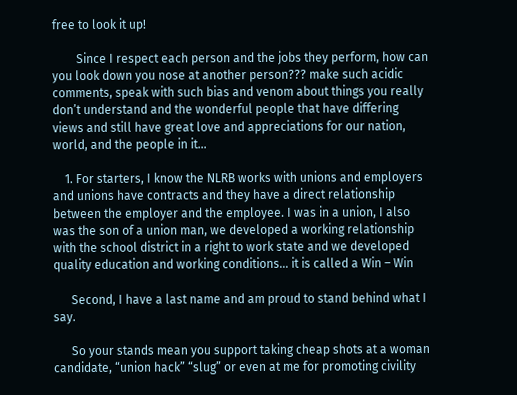free to look it up!

        Since I respect each person and the jobs they perform, how can you look down you nose at another person??? make such acidic comments, speak with such bias and venom about things you really don’t understand and the wonderful people that have differing views and still have great love and appreciations for our nation, world, and the people in it…

    1. For starters, I know the NLRB works with unions and employers and unions have contracts and they have a direct relationship between the employer and the employee. I was in a union, I also was the son of a union man, we developed a working relationship with the school district in a right to work state and we developed quality education and working conditions… it is called a Win – Win

      Second, I have a last name and am proud to stand behind what I say.

      So your stands mean you support taking cheap shots at a woman candidate, “union hack” “slug” or even at me for promoting civility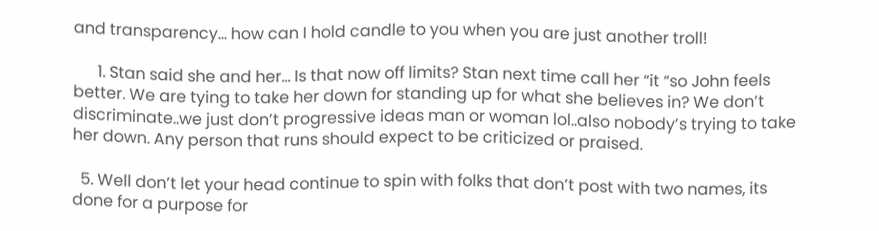and transparency… how can I hold candle to you when you are just another troll!

      1. Stan said she and her… Is that now off limits? Stan next time call her “it “so John feels better. We are tying to take her down for standing up for what she believes in? We don’t discriminate..we just don’t progressive ideas man or woman lol..also nobody’s trying to take her down. Any person that runs should expect to be criticized or praised.

  5. Well don’t let your head continue to spin with folks that don’t post with two names, its done for a purpose for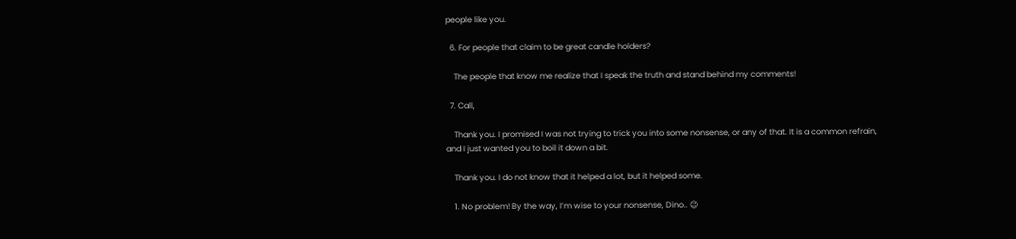people like you.

  6. For people that claim to be great candle holders?

    The people that know me realize that I speak the truth and stand behind my comments!

  7. Call,

    Thank you. I promised I was not trying to trick you into some nonsense, or any of that. It is a common refrain, and I just wanted you to boil it down a bit.

    Thank you. I do not know that it helped a lot, but it helped some.

    1. No problem! By the way, I’m wise to your nonsense, Dino.. 😉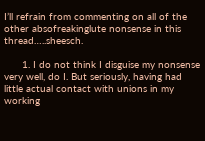I’ll refrain from commenting on all of the other absofreakinglute nonsense in this thread…..sheesch.

      1. I do not think I disguise my nonsense very well, do I. But seriously, having had little actual contact with unions in my working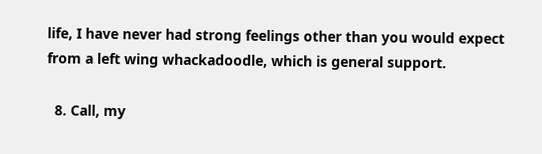life, I have never had strong feelings other than you would expect from a left wing whackadoodle, which is general support.

  8. Call, my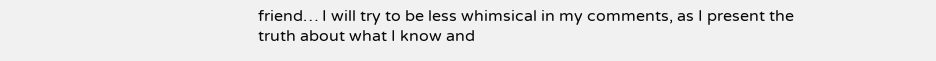friend… I will try to be less whimsical in my comments, as I present the truth about what I know and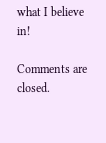what I believe in!

Comments are closed.